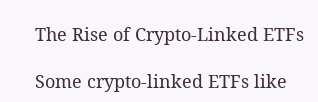The Rise of Crypto-Linked ETFs

Some crypto-linked ETFs like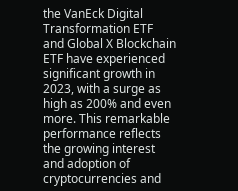the VanEck Digital Transformation ETF and Global X Blockchain ETF have experienced significant growth in 2023, with a surge as high as 200% and even more. This remarkable performance reflects the growing interest and adoption of cryptocurrencies and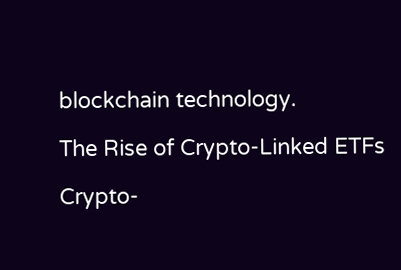blockchain technology.

The Rise of Crypto-Linked ETFs

Crypto-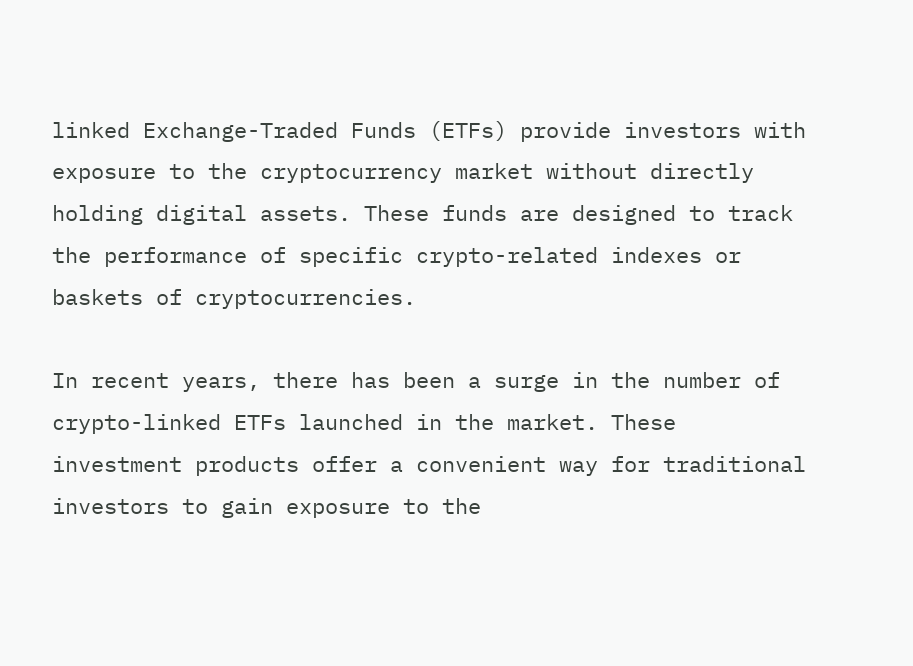linked Exchange-Traded Funds (ETFs) provide investors with exposure to the cryptocurrency market without directly holding digital assets. These funds are designed to track the performance of specific crypto-related indexes or baskets of cryptocurrencies.

In recent years, there has been a surge in the number of crypto-linked ETFs launched in the market. These investment products offer a convenient way for traditional investors to gain exposure to the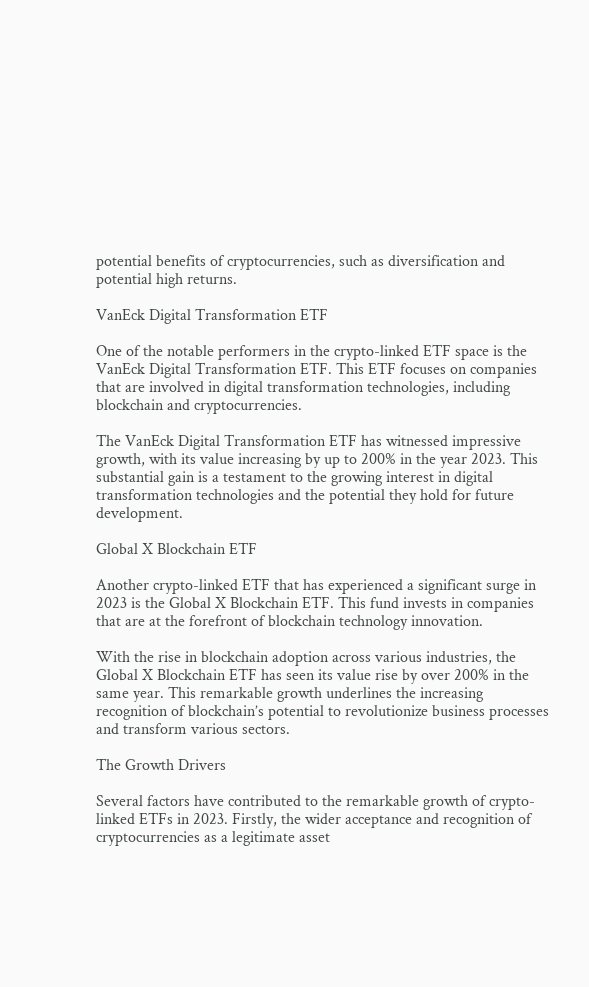potential benefits of cryptocurrencies, such as diversification and potential high returns.

VanEck Digital Transformation ETF

One of the notable performers in the crypto-linked ETF space is the VanEck Digital Transformation ETF. This ETF focuses on companies that are involved in digital transformation technologies, including blockchain and cryptocurrencies.

The VanEck Digital Transformation ETF has witnessed impressive growth, with its value increasing by up to 200% in the year 2023. This substantial gain is a testament to the growing interest in digital transformation technologies and the potential they hold for future development.

Global X Blockchain ETF

Another crypto-linked ETF that has experienced a significant surge in 2023 is the Global X Blockchain ETF. This fund invests in companies that are at the forefront of blockchain technology innovation.

With the rise in blockchain adoption across various industries, the Global X Blockchain ETF has seen its value rise by over 200% in the same year. This remarkable growth underlines the increasing recognition of blockchain’s potential to revolutionize business processes and transform various sectors.

The Growth Drivers

Several factors have contributed to the remarkable growth of crypto-linked ETFs in 2023. Firstly, the wider acceptance and recognition of cryptocurrencies as a legitimate asset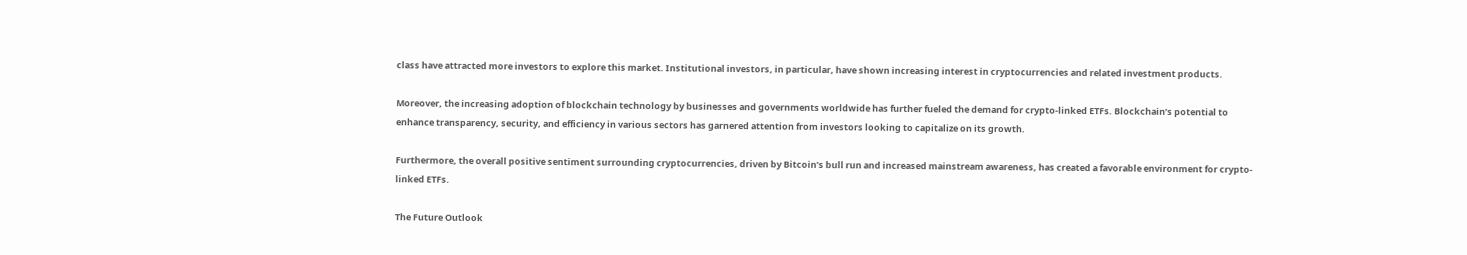class have attracted more investors to explore this market. Institutional investors, in particular, have shown increasing interest in cryptocurrencies and related investment products.

Moreover, the increasing adoption of blockchain technology by businesses and governments worldwide has further fueled the demand for crypto-linked ETFs. Blockchain’s potential to enhance transparency, security, and efficiency in various sectors has garnered attention from investors looking to capitalize on its growth.

Furthermore, the overall positive sentiment surrounding cryptocurrencies, driven by Bitcoin’s bull run and increased mainstream awareness, has created a favorable environment for crypto-linked ETFs.

The Future Outlook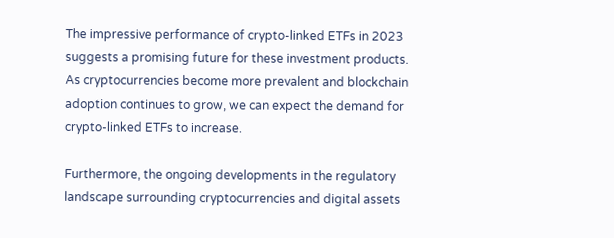The impressive performance of crypto-linked ETFs in 2023 suggests a promising future for these investment products. As cryptocurrencies become more prevalent and blockchain adoption continues to grow, we can expect the demand for crypto-linked ETFs to increase.

Furthermore, the ongoing developments in the regulatory landscape surrounding cryptocurrencies and digital assets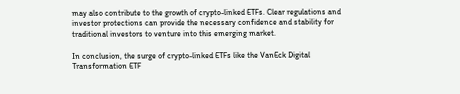may also contribute to the growth of crypto-linked ETFs. Clear regulations and investor protections can provide the necessary confidence and stability for traditional investors to venture into this emerging market.

In conclusion, the surge of crypto-linked ETFs like the VanEck Digital Transformation ETF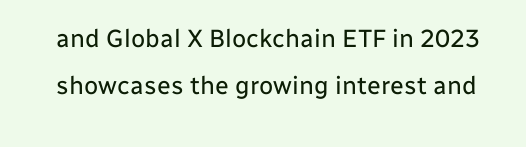and Global X Blockchain ETF in 2023 showcases the growing interest and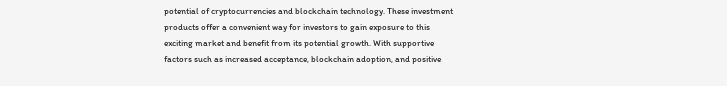potential of cryptocurrencies and blockchain technology. These investment products offer a convenient way for investors to gain exposure to this exciting market and benefit from its potential growth. With supportive factors such as increased acceptance, blockchain adoption, and positive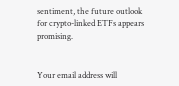sentiment, the future outlook for crypto-linked ETFs appears promising.


Your email address will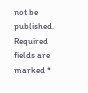not be published. Required fields are marked *